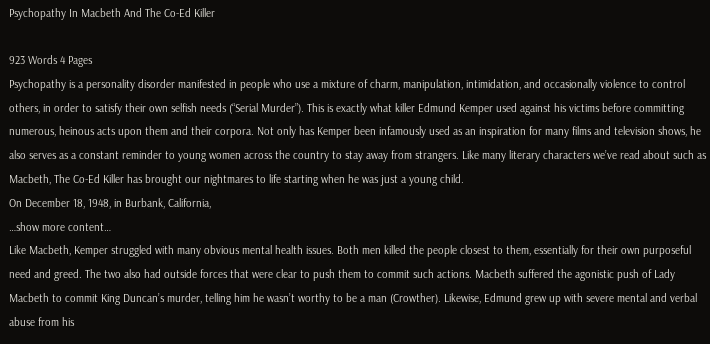Psychopathy In Macbeth And The Co-Ed Killer

923 Words 4 Pages
Psychopathy is a personality disorder manifested in people who use a mixture of charm, manipulation, intimidation, and occasionally violence to control others, in order to satisfy their own selfish needs (“Serial Murder”). This is exactly what killer Edmund Kemper used against his victims before committing numerous, heinous acts upon them and their corpora. Not only has Kemper been infamously used as an inspiration for many films and television shows, he also serves as a constant reminder to young women across the country to stay away from strangers. Like many literary characters we’ve read about such as Macbeth, The Co-Ed Killer has brought our nightmares to life starting when he was just a young child.
On December 18, 1948, in Burbank, California,
…show more content…
Like Macbeth, Kemper struggled with many obvious mental health issues. Both men killed the people closest to them, essentially for their own purposeful need and greed. The two also had outside forces that were clear to push them to commit such actions. Macbeth suffered the agonistic push of Lady Macbeth to commit King Duncan’s murder, telling him he wasn’t worthy to be a man (Crowther). Likewise, Edmund grew up with severe mental and verbal abuse from his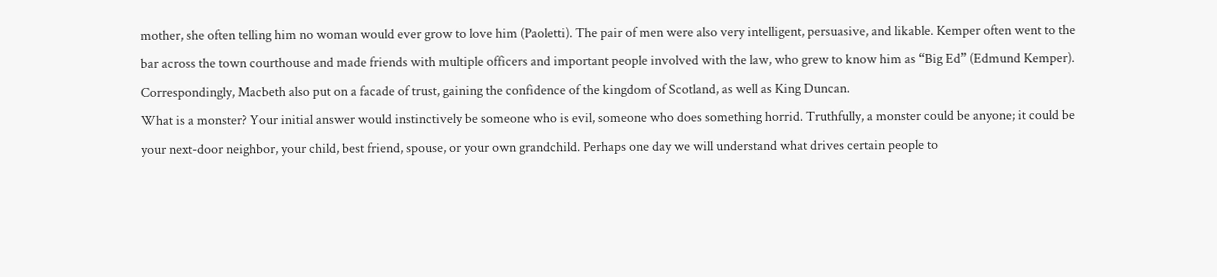mother, she often telling him no woman would ever grow to love him (Paoletti). The pair of men were also very intelligent, persuasive, and likable. Kemper often went to the bar across the town courthouse and made friends with multiple officers and important people involved with the law, who grew to know him as “Big Ed” (Edmund Kemper). Correspondingly, Macbeth also put on a facade of trust, gaining the confidence of the kingdom of Scotland, as well as King Duncan.
What is a monster? Your initial answer would instinctively be someone who is evil, someone who does something horrid. Truthfully, a monster could be anyone; it could be your next-door neighbor, your child, best friend, spouse, or your own grandchild. Perhaps one day we will understand what drives certain people to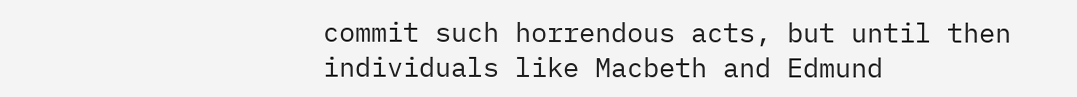commit such horrendous acts, but until then individuals like Macbeth and Edmund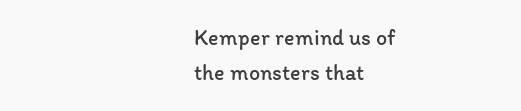Kemper remind us of the monsters that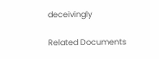deceivingly

Related Documents